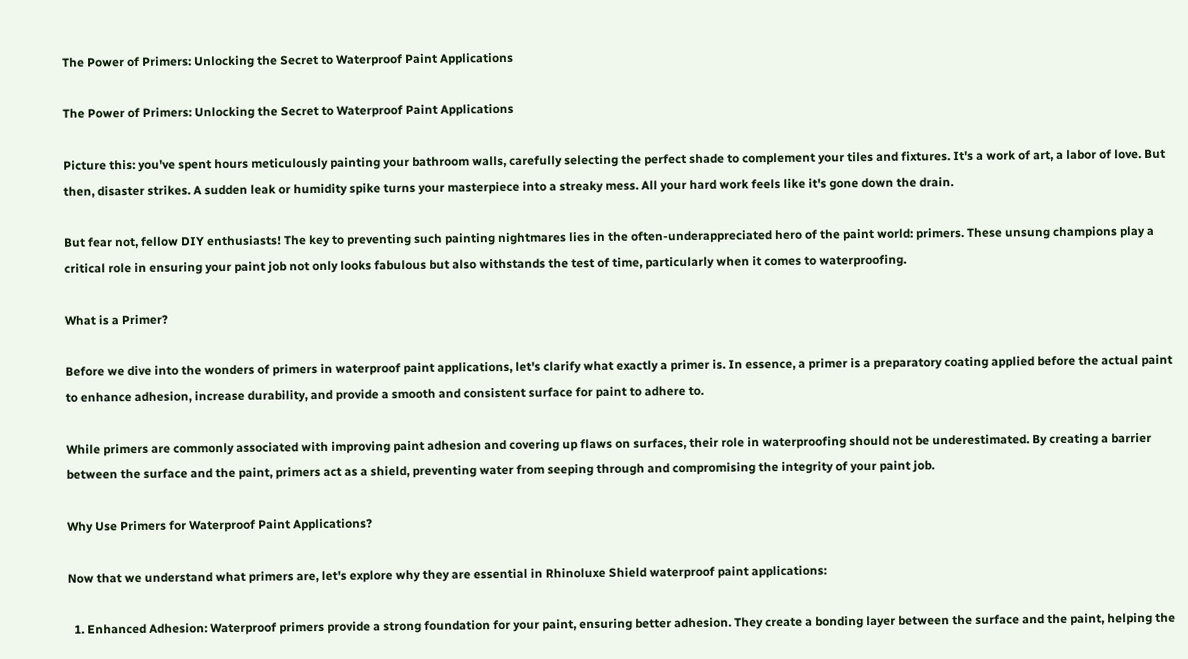The Power of Primers: Unlocking the Secret to Waterproof Paint Applications

The Power of Primers: Unlocking the Secret to Waterproof Paint Applications

Picture this: you've spent hours meticulously painting your bathroom walls, carefully selecting the perfect shade to complement your tiles and fixtures. It's a work of art, a labor of love. But then, disaster strikes. A sudden leak or humidity spike turns your masterpiece into a streaky mess. All your hard work feels like it's gone down the drain.

But fear not, fellow DIY enthusiasts! The key to preventing such painting nightmares lies in the often-underappreciated hero of the paint world: primers. These unsung champions play a critical role in ensuring your paint job not only looks fabulous but also withstands the test of time, particularly when it comes to waterproofing.

What is a Primer?

Before we dive into the wonders of primers in waterproof paint applications, let's clarify what exactly a primer is. In essence, a primer is a preparatory coating applied before the actual paint to enhance adhesion, increase durability, and provide a smooth and consistent surface for paint to adhere to.

While primers are commonly associated with improving paint adhesion and covering up flaws on surfaces, their role in waterproofing should not be underestimated. By creating a barrier between the surface and the paint, primers act as a shield, preventing water from seeping through and compromising the integrity of your paint job.

Why Use Primers for Waterproof Paint Applications?

Now that we understand what primers are, let's explore why they are essential in Rhinoluxe Shield waterproof paint applications:

  1. Enhanced Adhesion: Waterproof primers provide a strong foundation for your paint, ensuring better adhesion. They create a bonding layer between the surface and the paint, helping the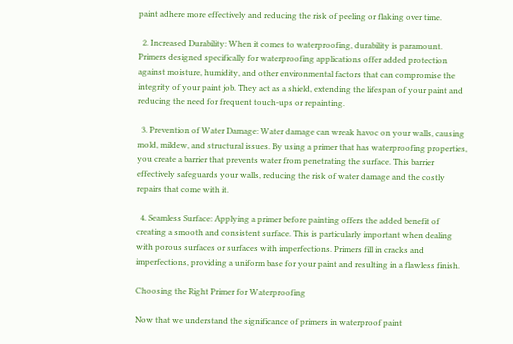paint adhere more effectively and reducing the risk of peeling or flaking over time.

  2. Increased Durability: When it comes to waterproofing, durability is paramount. Primers designed specifically for waterproofing applications offer added protection against moisture, humidity, and other environmental factors that can compromise the integrity of your paint job. They act as a shield, extending the lifespan of your paint and reducing the need for frequent touch-ups or repainting.

  3. Prevention of Water Damage: Water damage can wreak havoc on your walls, causing mold, mildew, and structural issues. By using a primer that has waterproofing properties, you create a barrier that prevents water from penetrating the surface. This barrier effectively safeguards your walls, reducing the risk of water damage and the costly repairs that come with it.

  4. Seamless Surface: Applying a primer before painting offers the added benefit of creating a smooth and consistent surface. This is particularly important when dealing with porous surfaces or surfaces with imperfections. Primers fill in cracks and imperfections, providing a uniform base for your paint and resulting in a flawless finish.

Choosing the Right Primer for Waterproofing

Now that we understand the significance of primers in waterproof paint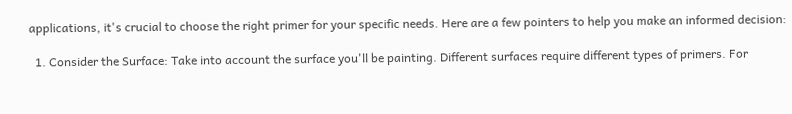applications, it's crucial to choose the right primer for your specific needs. Here are a few pointers to help you make an informed decision:

  1. Consider the Surface: Take into account the surface you'll be painting. Different surfaces require different types of primers. For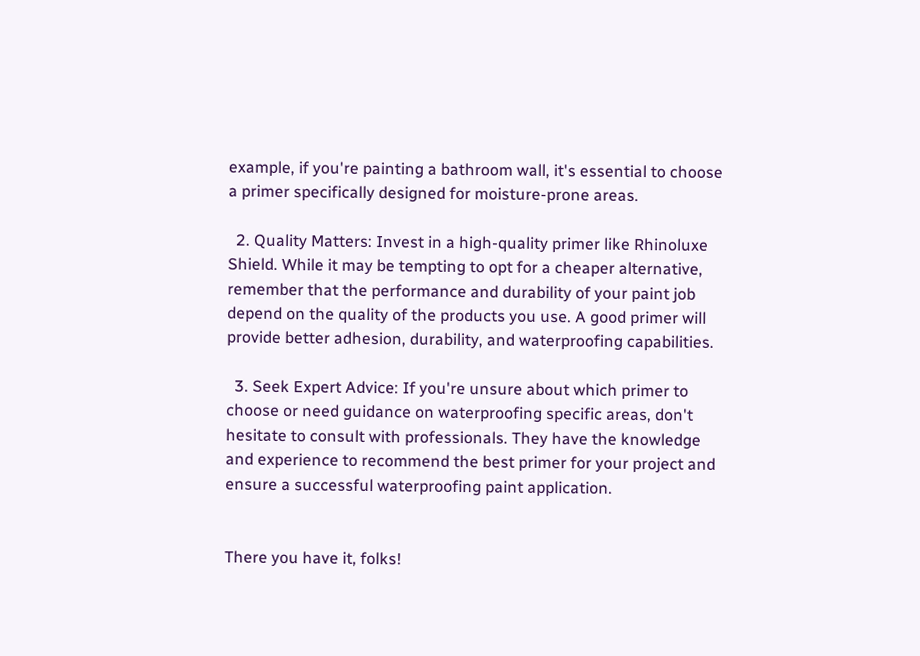example, if you're painting a bathroom wall, it's essential to choose a primer specifically designed for moisture-prone areas.

  2. Quality Matters: Invest in a high-quality primer like Rhinoluxe Shield. While it may be tempting to opt for a cheaper alternative, remember that the performance and durability of your paint job depend on the quality of the products you use. A good primer will provide better adhesion, durability, and waterproofing capabilities.

  3. Seek Expert Advice: If you're unsure about which primer to choose or need guidance on waterproofing specific areas, don't hesitate to consult with professionals. They have the knowledge and experience to recommend the best primer for your project and ensure a successful waterproofing paint application.


There you have it, folks!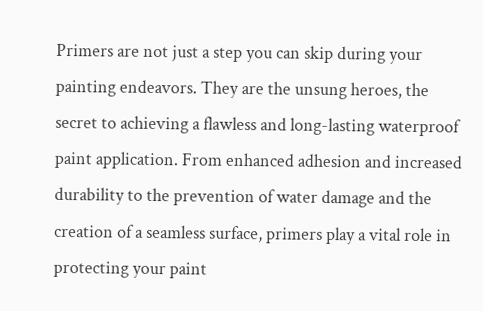Primers are not just a step you can skip during your painting endeavors. They are the unsung heroes, the secret to achieving a flawless and long-lasting waterproof paint application. From enhanced adhesion and increased durability to the prevention of water damage and the creation of a seamless surface, primers play a vital role in protecting your paint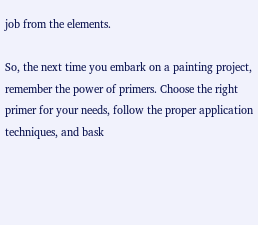job from the elements.

So, the next time you embark on a painting project, remember the power of primers. Choose the right primer for your needs, follow the proper application techniques, and bask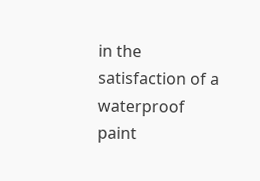in the satisfaction of a waterproof paint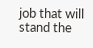job that will stand the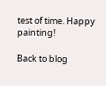test of time. Happy painting!

Back to blog